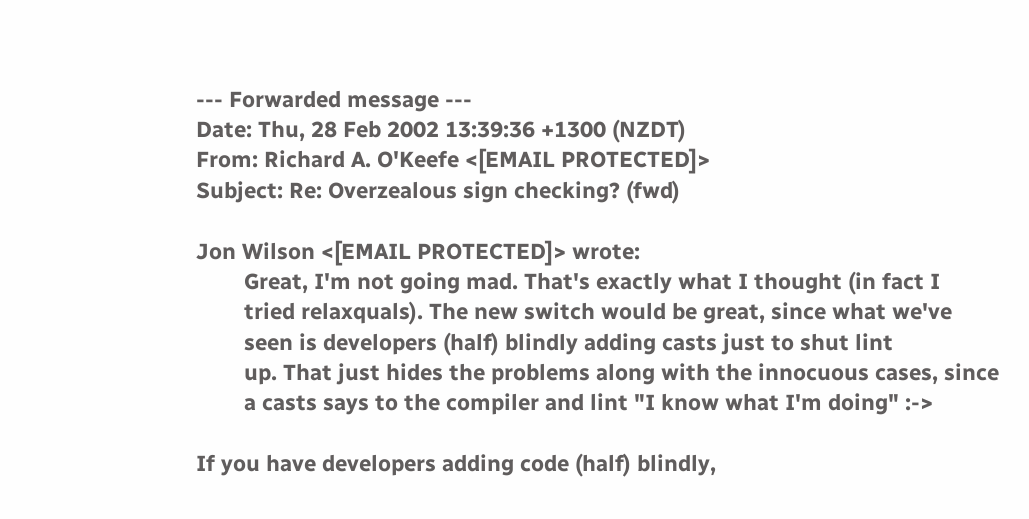--- Forwarded message ---
Date: Thu, 28 Feb 2002 13:39:36 +1300 (NZDT)
From: Richard A. O'Keefe <[EMAIL PROTECTED]>
Subject: Re: Overzealous sign checking? (fwd)

Jon Wilson <[EMAIL PROTECTED]> wrote:
        Great, I'm not going mad. That's exactly what I thought (in fact I
        tried relaxquals). The new switch would be great, since what we've
        seen is developers (half) blindly adding casts just to shut lint
        up. That just hides the problems along with the innocuous cases, since
        a casts says to the compiler and lint "I know what I'm doing" :->

If you have developers adding code (half) blindly,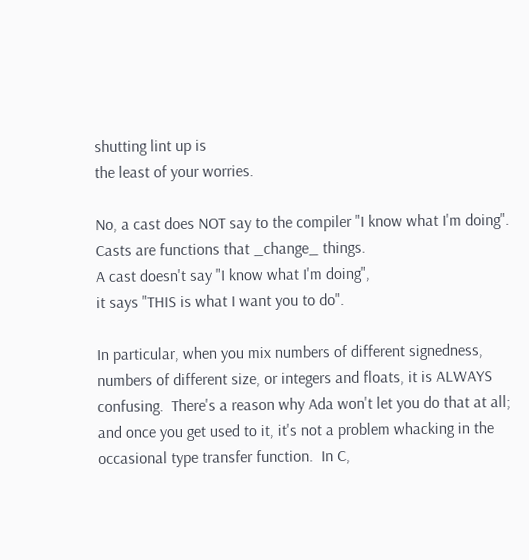shutting lint up is
the least of your worries.

No, a cast does NOT say to the compiler "I know what I'm doing".
Casts are functions that _change_ things.
A cast doesn't say "I know what I'm doing",
it says "THIS is what I want you to do".

In particular, when you mix numbers of different signedness,
numbers of different size, or integers and floats, it is ALWAYS
confusing.  There's a reason why Ada won't let you do that at all;
and once you get used to it, it's not a problem whacking in the
occasional type transfer function.  In C,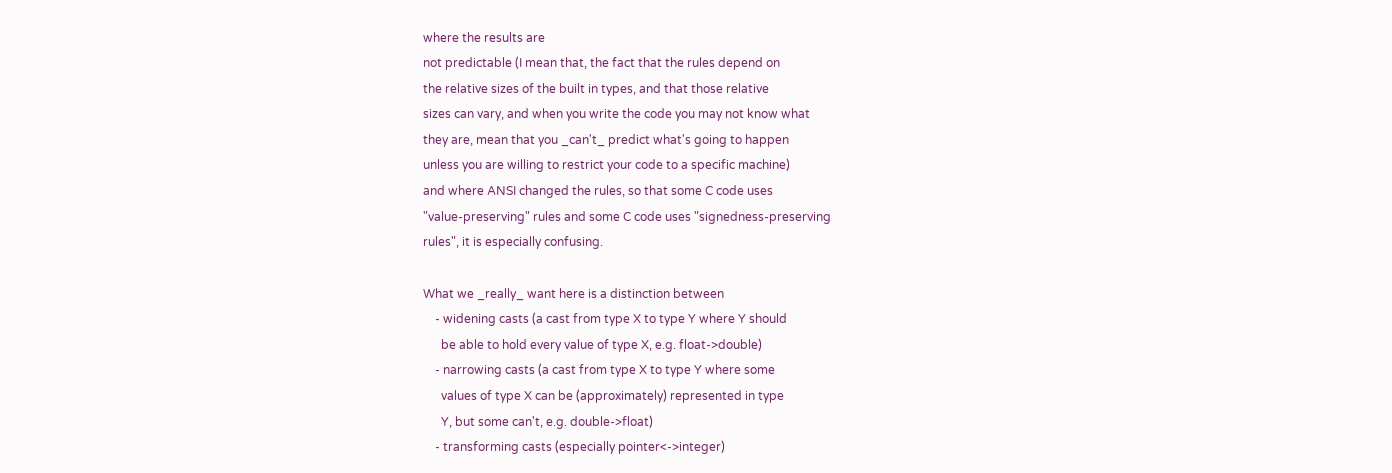where the results are
not predictable (I mean that, the fact that the rules depend on
the relative sizes of the built in types, and that those relative
sizes can vary, and when you write the code you may not know what
they are, mean that you _can't_ predict what's going to happen
unless you are willing to restrict your code to a specific machine)
and where ANSI changed the rules, so that some C code uses
"value-preserving" rules and some C code uses "signedness-preserving
rules", it is especially confusing.

What we _really_ want here is a distinction between
    - widening casts (a cast from type X to type Y where Y should
      be able to hold every value of type X, e.g. float->double)
    - narrowing casts (a cast from type X to type Y where some
      values of type X can be (approximately) represented in type
      Y, but some can't, e.g. double->float)
    - transforming casts (especially pointer<->integer)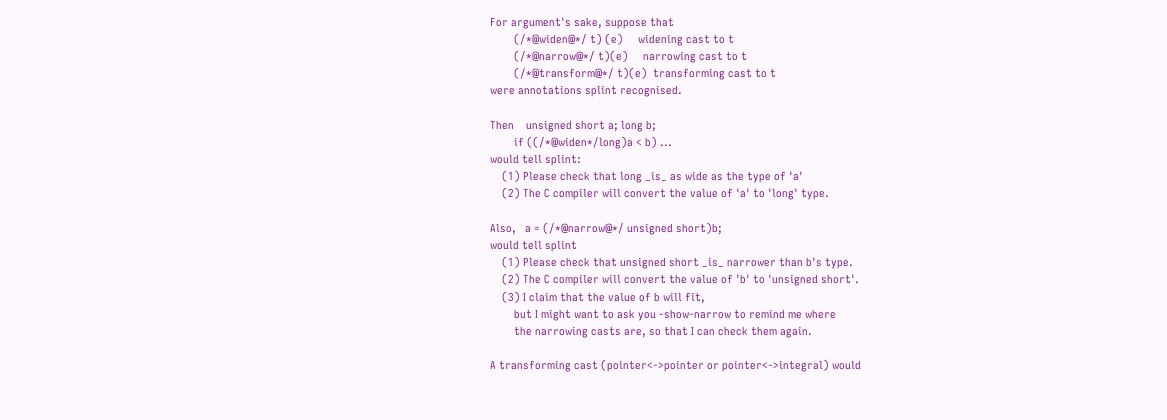For argument's sake, suppose that
        (/*@widen@*/ t) (e)     widening cast to t
        (/*@narrow@*/ t)(e)     narrowing cast to t
        (/*@transform@*/ t)(e)  transforming cast to t
were annotations splint recognised.

Then    unsigned short a; long b;
        if ((/*@widen*/long)a < b) ...
would tell splint:
    (1) Please check that long _is_ as wide as the type of 'a'
    (2) The C compiler will convert the value of 'a' to 'long' type.

Also,   a = (/*@narrow@*/ unsigned short)b;
would tell splint
    (1) Please check that unsigned short _is_ narrower than b's type.
    (2) The C compiler will convert the value of 'b' to 'unsigned short'.
    (3) I claim that the value of b will fit,
        but I might want to ask you -show-narrow to remind me where
        the narrowing casts are, so that I can check them again.

A transforming cast (pointer<->pointer or pointer<->integral) would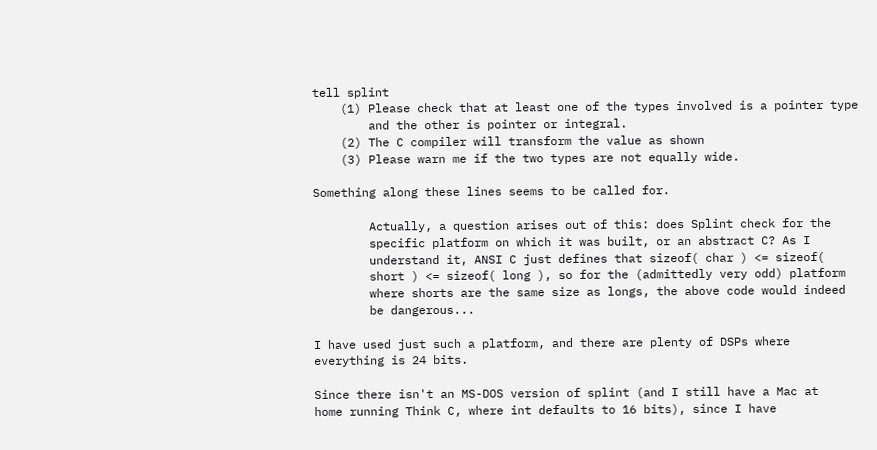tell splint
    (1) Please check that at least one of the types involved is a pointer type
        and the other is pointer or integral.
    (2) The C compiler will transform the value as shown
    (3) Please warn me if the two types are not equally wide.

Something along these lines seems to be called for.

        Actually, a question arises out of this: does Splint check for the
        specific platform on which it was built, or an abstract C? As I
        understand it, ANSI C just defines that sizeof( char ) <= sizeof(
        short ) <= sizeof( long ), so for the (admittedly very odd) platform
        where shorts are the same size as longs, the above code would indeed
        be dangerous...

I have used just such a platform, and there are plenty of DSPs where
everything is 24 bits.

Since there isn't an MS-DOS version of splint (and I still have a Mac at
home running Think C, where int defaults to 16 bits), since I have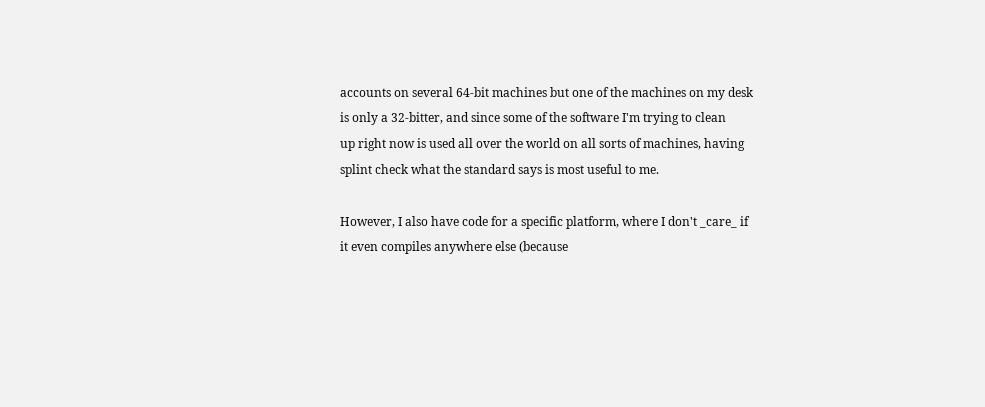accounts on several 64-bit machines but one of the machines on my desk
is only a 32-bitter, and since some of the software I'm trying to clean
up right now is used all over the world on all sorts of machines, having
splint check what the standard says is most useful to me.

However, I also have code for a specific platform, where I don't _care_ if
it even compiles anywhere else (because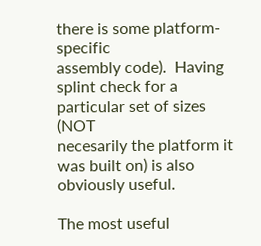there is some platform-specific
assembly code).  Having splint check for a particular set of sizes (NOT
necesarily the platform it was built on) is also obviously useful.

The most useful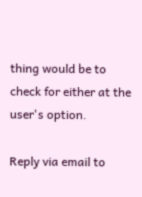thing would be to check for either at the user's option.

Reply via email to